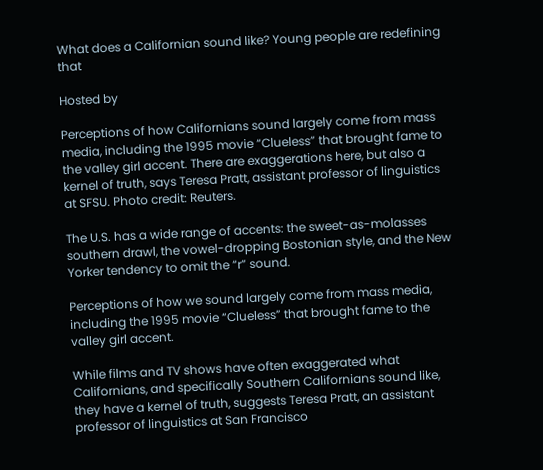What does a Californian sound like? Young people are redefining that

Hosted by

Perceptions of how Californians sound largely come from mass media, including the 1995 movie “Clueless” that brought fame to the valley girl accent. There are exaggerations here, but also a kernel of truth, says Teresa Pratt, assistant professor of linguistics at SFSU. Photo credit: Reuters.

The U.S. has a wide range of accents: the sweet-as-molasses southern drawl, the vowel-dropping Bostonian style, and the New Yorker tendency to omit the “r” sound.

Perceptions of how we sound largely come from mass media, including the 1995 movie “Clueless” that brought fame to the valley girl accent.

While films and TV shows have often exaggerated what Californians, and specifically Southern Californians sound like, they have a kernel of truth, suggests Teresa Pratt, an assistant professor of linguistics at San Francisco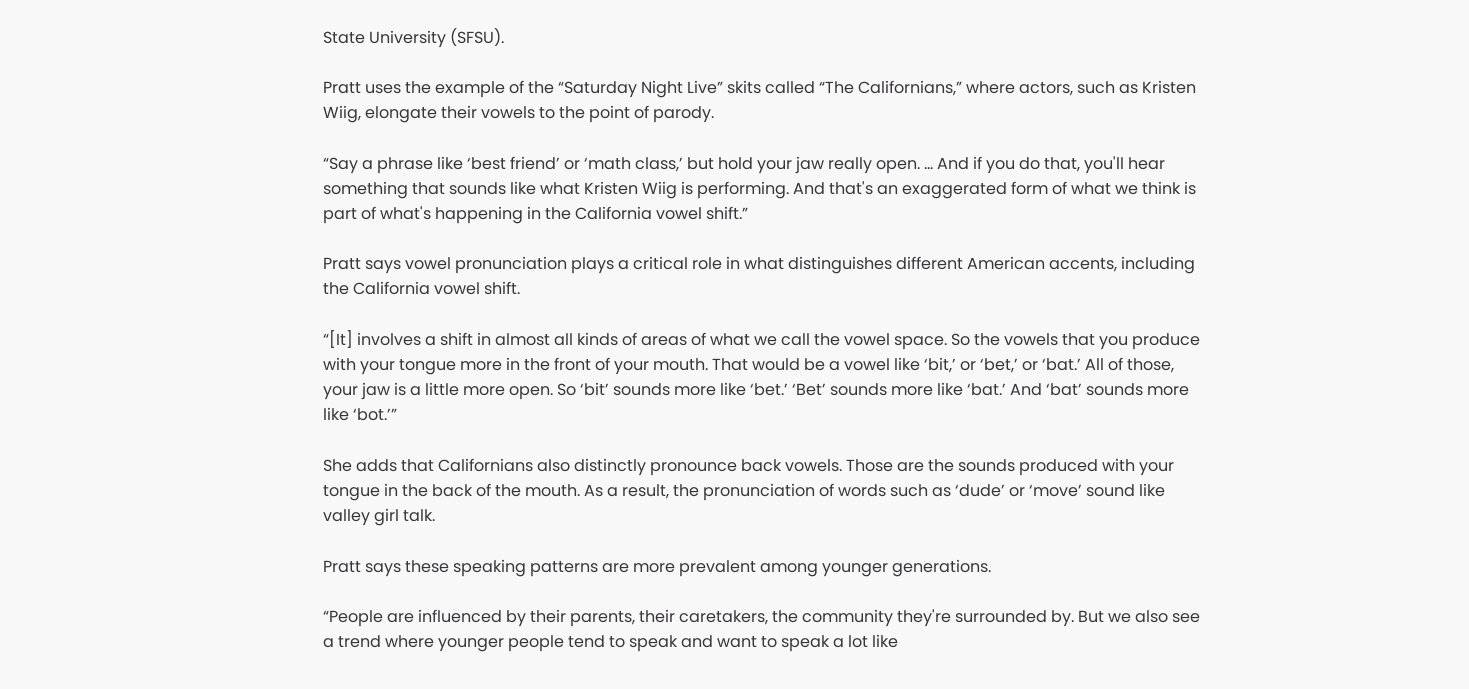State University (SFSU).

Pratt uses the example of the “Saturday Night Live” skits called “The Californians,” where actors, such as Kristen Wiig, elongate their vowels to the point of parody.

“Say a phrase like ‘best friend’ or ‘math class,’ but hold your jaw really open. … And if you do that, you'll hear something that sounds like what Kristen Wiig is performing. And that's an exaggerated form of what we think is part of what's happening in the California vowel shift.”

Pratt says vowel pronunciation plays a critical role in what distinguishes different American accents, including the California vowel shift.

“[It] involves a shift in almost all kinds of areas of what we call the vowel space. So the vowels that you produce with your tongue more in the front of your mouth. That would be a vowel like ‘bit,’ or ‘bet,’ or ‘bat.’ All of those, your jaw is a little more open. So ‘bit’ sounds more like ‘bet.’ ‘Bet’ sounds more like ‘bat.’ And ‘bat’ sounds more like ‘bot.’”

She adds that Californians also distinctly pronounce back vowels. Those are the sounds produced with your tongue in the back of the mouth. As a result, the pronunciation of words such as ‘dude’ or ‘move’ sound like valley girl talk.

Pratt says these speaking patterns are more prevalent among younger generations.

“People are influenced by their parents, their caretakers, the community they're surrounded by. But we also see a trend where younger people tend to speak and want to speak a lot like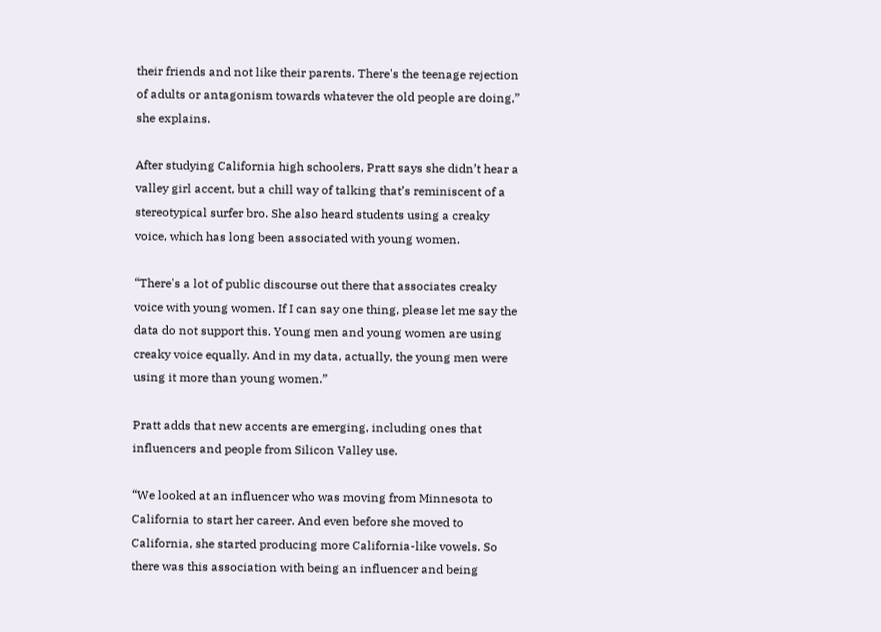their friends and not like their parents. There's the teenage rejection of adults or antagonism towards whatever the old people are doing,” she explains.

After studying California high schoolers, Pratt says she didn’t hear a valley girl accent, but a chill way of talking that’s reminiscent of a stereotypical surfer bro. She also heard students using a creaky voice, which has long been associated with young women.

“There's a lot of public discourse out there that associates creaky voice with young women. If I can say one thing, please let me say the data do not support this. Young men and young women are using creaky voice equally. And in my data, actually, the young men were using it more than young women.”

Pratt adds that new accents are emerging, including ones that influencers and people from Silicon Valley use.

“We looked at an influencer who was moving from Minnesota to California to start her career. And even before she moved to California, she started producing more California-like vowels. So there was this association with being an influencer and being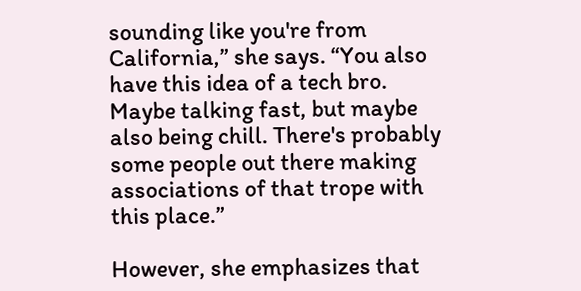sounding like you're from California,” she says. “You also have this idea of a tech bro. Maybe talking fast, but maybe also being chill. There's probably some people out there making associations of that trope with this place.”

However, she emphasizes that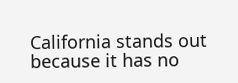California stands out because it has no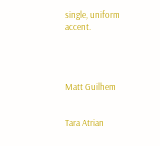single, uniform accent.




Matt Guilhem


Tara Atrian